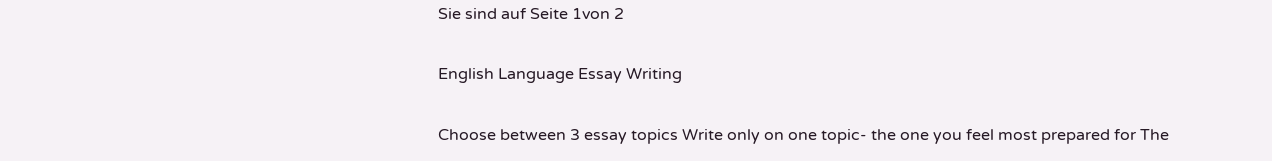Sie sind auf Seite 1von 2

English Language Essay Writing

Choose between 3 essay topics Write only on one topic- the one you feel most prepared for The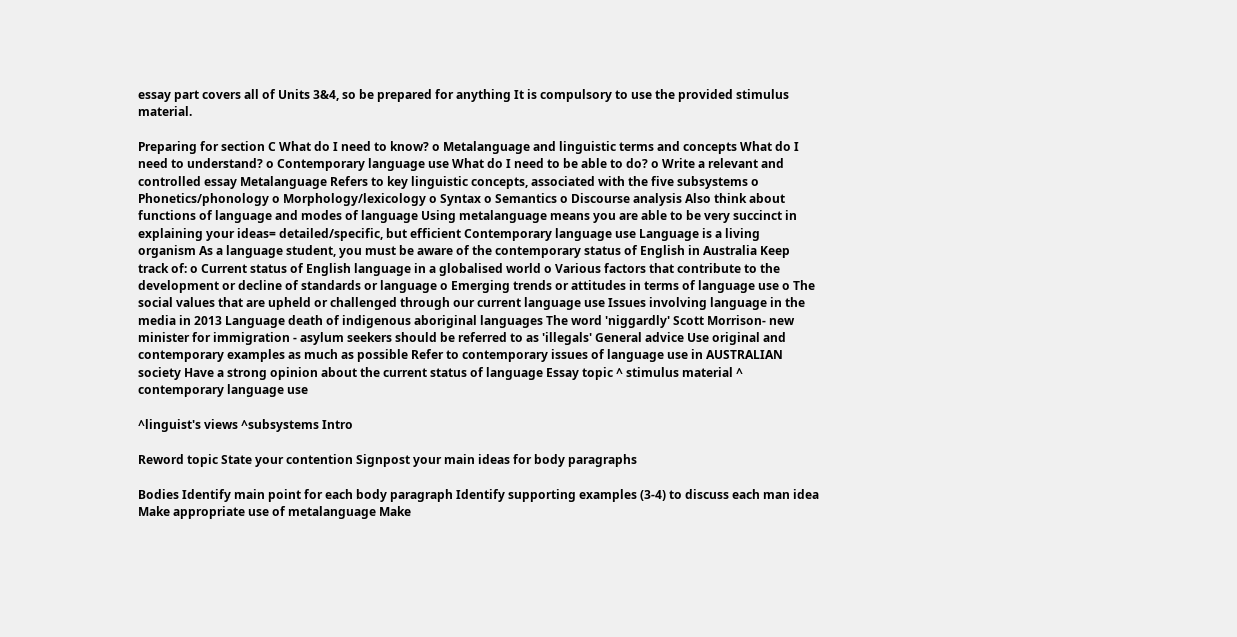essay part covers all of Units 3&4, so be prepared for anything It is compulsory to use the provided stimulus material.

Preparing for section C What do I need to know? o Metalanguage and linguistic terms and concepts What do I need to understand? o Contemporary language use What do I need to be able to do? o Write a relevant and controlled essay Metalanguage Refers to key linguistic concepts, associated with the five subsystems o Phonetics/phonology o Morphology/lexicology o Syntax o Semantics o Discourse analysis Also think about functions of language and modes of language Using metalanguage means you are able to be very succinct in explaining your ideas= detailed/specific, but efficient Contemporary language use Language is a living organism As a language student, you must be aware of the contemporary status of English in Australia Keep track of: o Current status of English language in a globalised world o Various factors that contribute to the development or decline of standards or language o Emerging trends or attitudes in terms of language use o The social values that are upheld or challenged through our current language use Issues involving language in the media in 2013 Language death of indigenous aboriginal languages The word 'niggardly' Scott Morrison- new minister for immigration - asylum seekers should be referred to as 'illegals' General advice Use original and contemporary examples as much as possible Refer to contemporary issues of language use in AUSTRALIAN society Have a strong opinion about the current status of language Essay topic ^ stimulus material ^ contemporary language use

^linguist's views ^subsystems Intro

Reword topic State your contention Signpost your main ideas for body paragraphs

Bodies Identify main point for each body paragraph Identify supporting examples (3-4) to discuss each man idea Make appropriate use of metalanguage Make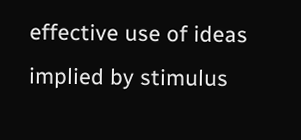effective use of ideas implied by stimulus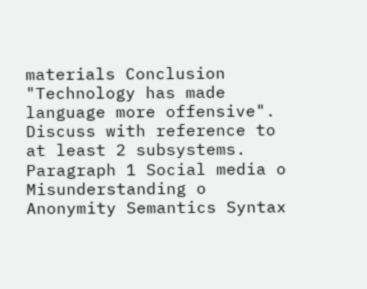materials Conclusion "Technology has made language more offensive". Discuss with reference to at least 2 subsystems. Paragraph 1 Social media o Misunderstanding o Anonymity Semantics Syntax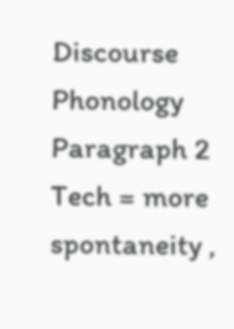Discourse Phonology Paragraph 2 Tech = more spontaneity ,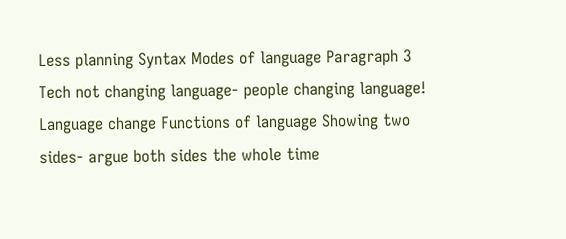Less planning Syntax Modes of language Paragraph 3 Tech not changing language- people changing language! Language change Functions of language Showing two sides- argue both sides the whole time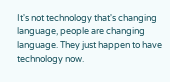It's not technology that's changing language, people are changing language. They just happen to have technology now.